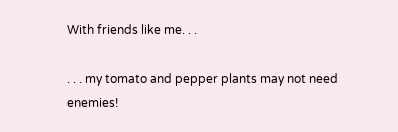With friends like me. . .

. . . my tomato and pepper plants may not need enemies!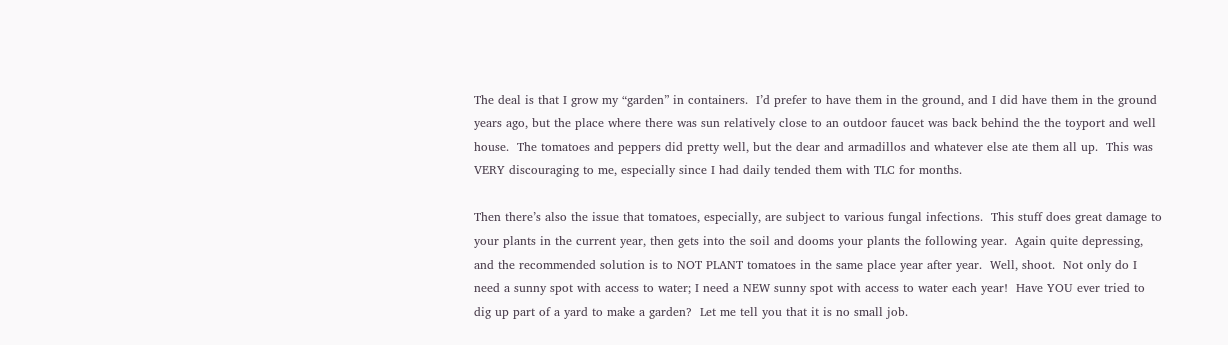The deal is that I grow my “garden” in containers.  I’d prefer to have them in the ground, and I did have them in the ground years ago, but the place where there was sun relatively close to an outdoor faucet was back behind the the toyport and well house.  The tomatoes and peppers did pretty well, but the dear and armadillos and whatever else ate them all up.  This was VERY discouraging to me, especially since I had daily tended them with TLC for months.

Then there’s also the issue that tomatoes, especially, are subject to various fungal infections.  This stuff does great damage to your plants in the current year, then gets into the soil and dooms your plants the following year.  Again quite depressing, and the recommended solution is to NOT PLANT tomatoes in the same place year after year.  Well, shoot.  Not only do I need a sunny spot with access to water; I need a NEW sunny spot with access to water each year!  Have YOU ever tried to dig up part of a yard to make a garden?  Let me tell you that it is no small job.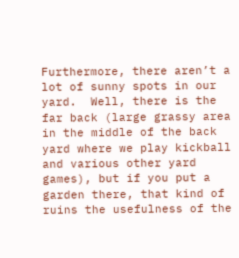Furthermore, there aren’t a lot of sunny spots in our yard.  Well, there is the far back (large grassy area in the middle of the back yard where we play kickball and various other yard games), but if you put a garden there, that kind of ruins the usefulness of the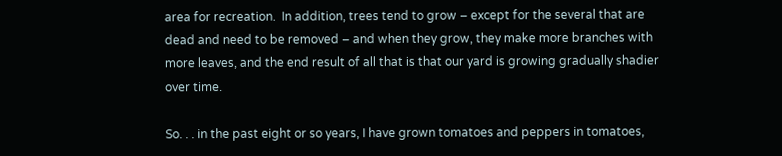area for recreation.  In addition, trees tend to grow – except for the several that are dead and need to be removed – and when they grow, they make more branches with more leaves, and the end result of all that is that our yard is growing gradually shadier over time.

So. . . in the past eight or so years, I have grown tomatoes and peppers in tomatoes,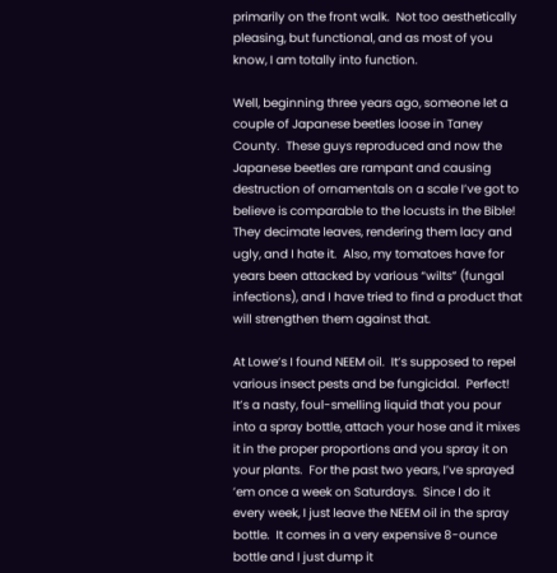primarily on the front walk.  Not too aesthetically pleasing, but functional, and as most of you know, I am totally into function.

Well, beginning three years ago, someone let a couple of Japanese beetles loose in Taney County.  These guys reproduced and now the Japanese beetles are rampant and causing destruction of ornamentals on a scale I’ve got to believe is comparable to the locusts in the Bible!  They decimate leaves, rendering them lacy and ugly, and I hate it.  Also, my tomatoes have for years been attacked by various “wilts” (fungal infections), and I have tried to find a product that will strengthen them against that.

At Lowe’s I found NEEM oil.  It’s supposed to repel various insect pests and be fungicidal.  Perfect!  It’s a nasty, foul-smelling liquid that you pour into a spray bottle, attach your hose and it mixes it in the proper proportions and you spray it on your plants.  For the past two years, I’ve sprayed ’em once a week on Saturdays.  Since I do it every week, I just leave the NEEM oil in the spray bottle.  It comes in a very expensive 8-ounce bottle and I just dump it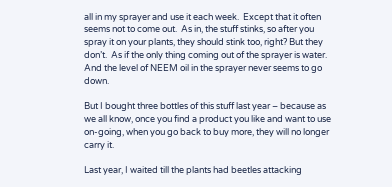all in my sprayer and use it each week.  Except that it often seems not to come out.  As in, the stuff stinks, so after you spray it on your plants, they should stink too, right? But they don’t.  As if the only thing coming out of the sprayer is water.  And the level of NEEM oil in the sprayer never seems to go down.

But I bought three bottles of this stuff last year – because as we all know, once you find a product you like and want to use on-going, when you go back to buy more, they will no longer carry it.

Last year, I waited till the plants had beetles attacking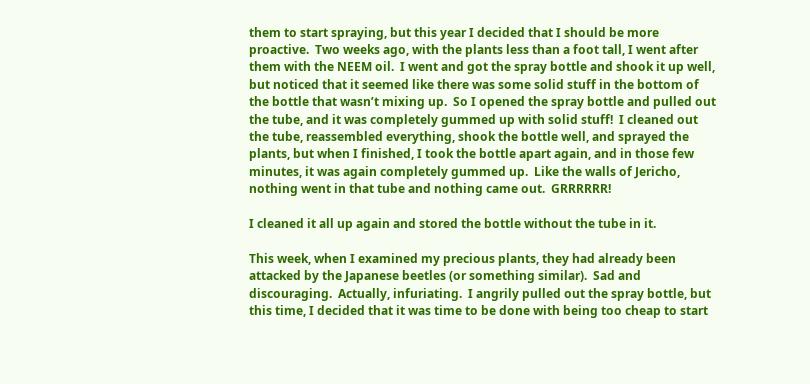them to start spraying, but this year I decided that I should be more proactive.  Two weeks ago, with the plants less than a foot tall, I went after them with the NEEM oil.  I went and got the spray bottle and shook it up well, but noticed that it seemed like there was some solid stuff in the bottom of the bottle that wasn’t mixing up.  So I opened the spray bottle and pulled out the tube, and it was completely gummed up with solid stuff!  I cleaned out the tube, reassembled everything, shook the bottle well, and sprayed the plants, but when I finished, I took the bottle apart again, and in those few minutes, it was again completely gummed up.  Like the walls of Jericho, nothing went in that tube and nothing came out.  GRRRRRR!

I cleaned it all up again and stored the bottle without the tube in it.

This week, when I examined my precious plants, they had already been attacked by the Japanese beetles (or something similar).  Sad and discouraging.  Actually, infuriating.  I angrily pulled out the spray bottle, but this time, I decided that it was time to be done with being too cheap to start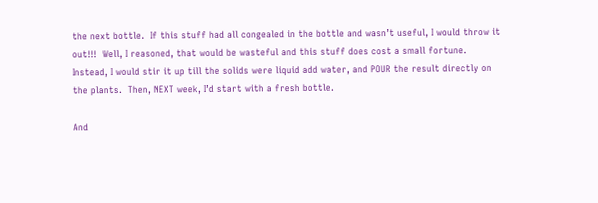the next bottle.  If this stuff had all congealed in the bottle and wasn’t useful, I would throw it out!!!  Well, I reasoned, that would be wasteful and this stuff does cost a small fortune.  Instead, I would stir it up till the solids were liquid add water, and POUR the result directly on the plants.  Then, NEXT week, I’d start with a fresh bottle.

And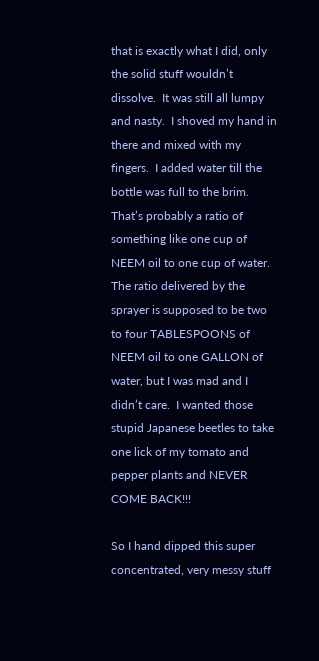that is exactly what I did, only the solid stuff wouldn’t dissolve.  It was still all lumpy and nasty.  I shoved my hand in there and mixed with my fingers.  I added water till the bottle was full to the brim.  That’s probably a ratio of something like one cup of NEEM oil to one cup of water.  The ratio delivered by the sprayer is supposed to be two to four TABLESPOONS of NEEM oil to one GALLON of water, but I was mad and I didn’t care.  I wanted those stupid Japanese beetles to take one lick of my tomato and pepper plants and NEVER COME BACK!!!

So I hand dipped this super concentrated, very messy stuff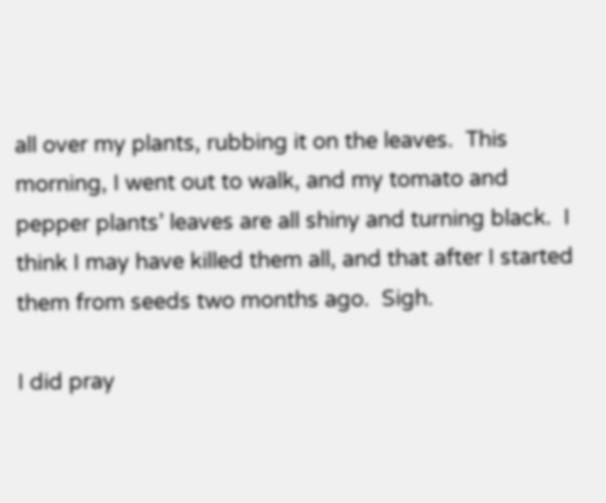all over my plants, rubbing it on the leaves.  This morning, I went out to walk, and my tomato and pepper plants’ leaves are all shiny and turning black.  I think I may have killed them all, and that after I started them from seeds two months ago.  Sigh.

I did pray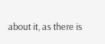about it, as there is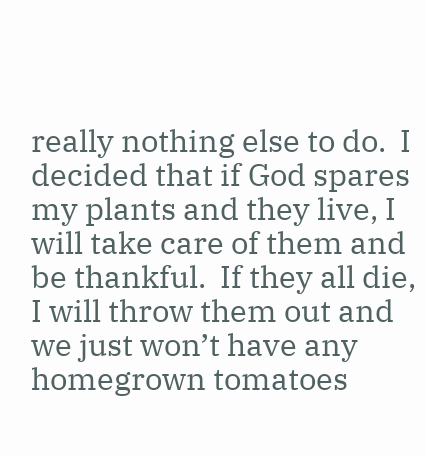really nothing else to do.  I decided that if God spares my plants and they live, I will take care of them and be thankful.  If they all die, I will throw them out and we just won’t have any homegrown tomatoes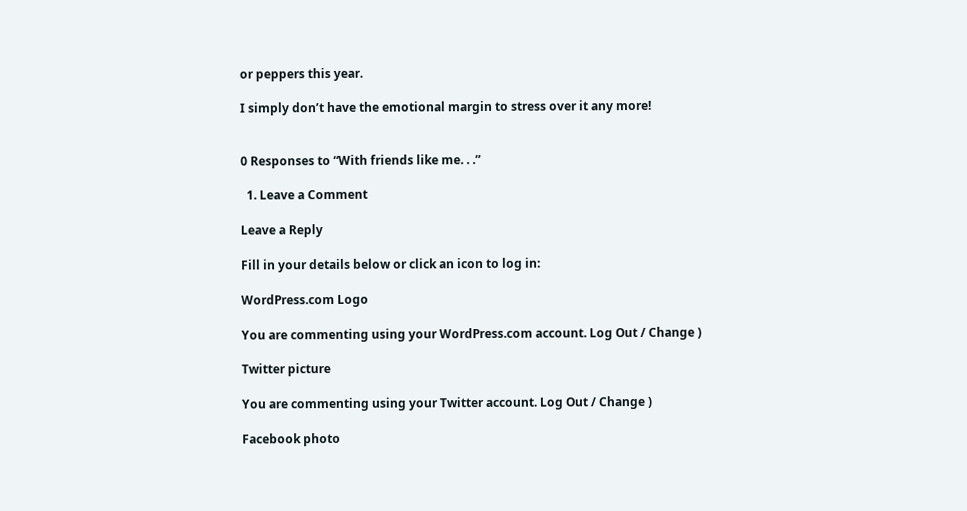or peppers this year.

I simply don’t have the emotional margin to stress over it any more!


0 Responses to “With friends like me. . .”

  1. Leave a Comment

Leave a Reply

Fill in your details below or click an icon to log in:

WordPress.com Logo

You are commenting using your WordPress.com account. Log Out / Change )

Twitter picture

You are commenting using your Twitter account. Log Out / Change )

Facebook photo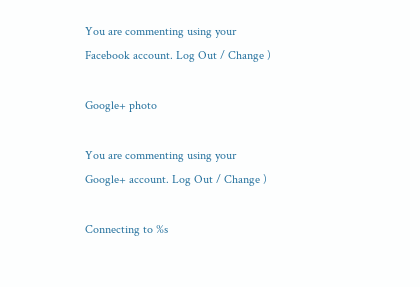You are commenting using your Facebook account. Log Out / Change )

Google+ photo

You are commenting using your Google+ account. Log Out / Change )

Connecting to %s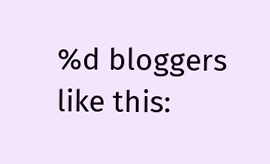%d bloggers like this: